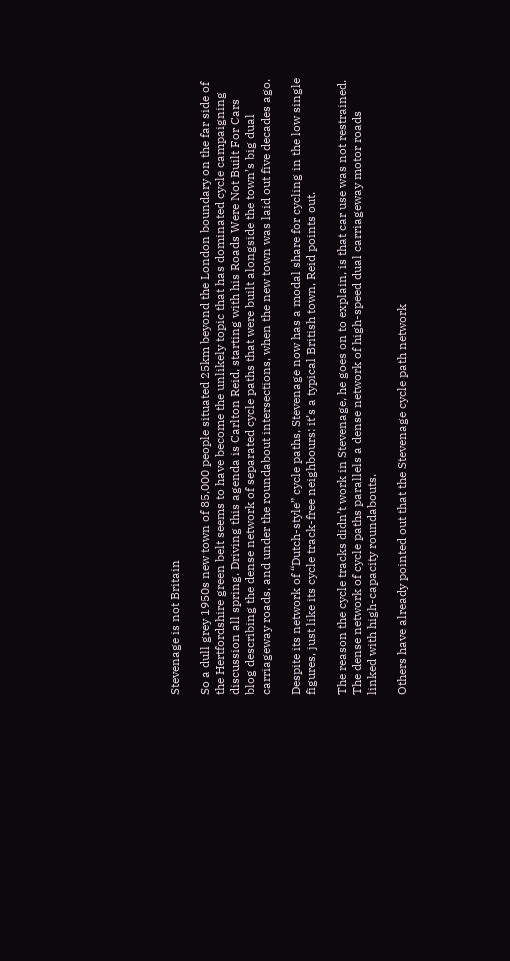Stevenage is not Britain

So a dull grey 1950s new town of 85,000 people situated 25km beyond the London boundary on the far side of the Hertfordshire green belt seems to have become the unlikely topic that has dominated cycle campaigning discussion all spring. Driving this agenda is Carlton Reid, starting with his Roads Were Not Built For Cars blog describing the dense network of separated cycle paths that were built alongside the town’s big dual carriageway roads, and under the roundabout intersections, when the new town was laid out five decades ago.

Despite its network of “Dutch-style” cycle paths, Stevenage now has a modal share for cycling in the low single figures, just like its cycle track-free neighbours: it’s a typical British town, Reid points out.

The reason the cycle tracks didn’t work in Stevenage, he goes on to explain, is that car use was not restrained. The dense network of cycle paths parallels a dense network of high-speed dual carriageway motor roads linked with high-capacity roundabouts.

Others have already pointed out that the Stevenage cycle path network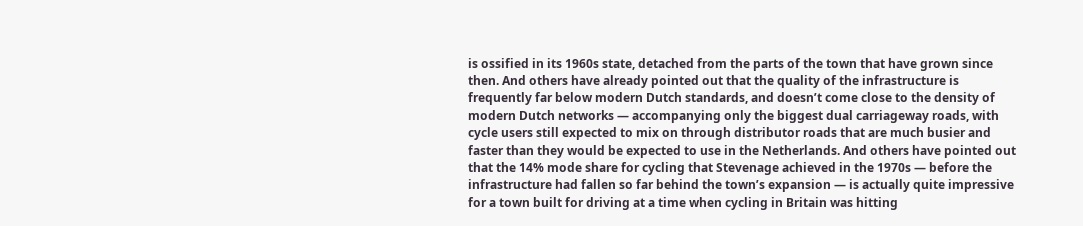is ossified in its 1960s state, detached from the parts of the town that have grown since then. And others have already pointed out that the quality of the infrastructure is frequently far below modern Dutch standards, and doesn’t come close to the density of modern Dutch networks — accompanying only the biggest dual carriageway roads, with cycle users still expected to mix on through distributor roads that are much busier and faster than they would be expected to use in the Netherlands. And others have pointed out that the 14% mode share for cycling that Stevenage achieved in the 1970s — before the infrastructure had fallen so far behind the town’s expansion — is actually quite impressive for a town built for driving at a time when cycling in Britain was hitting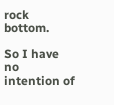rock bottom.

So I have no intention of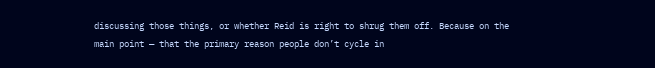discussing those things, or whether Reid is right to shrug them off. Because on the main point — that the primary reason people don’t cycle in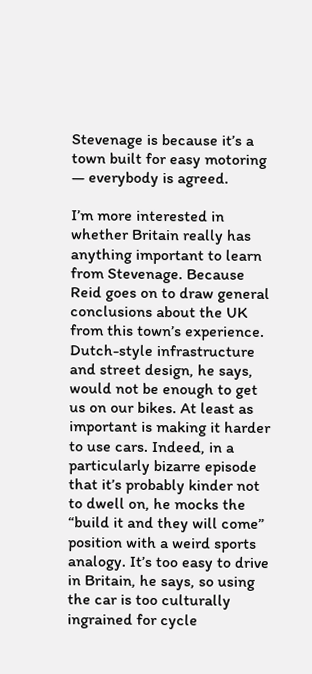Stevenage is because it’s a town built for easy motoring — everybody is agreed.

I’m more interested in whether Britain really has anything important to learn from Stevenage. Because Reid goes on to draw general conclusions about the UK from this town’s experience. Dutch-style infrastructure and street design, he says, would not be enough to get us on our bikes. At least as important is making it harder to use cars. Indeed, in a particularly bizarre episode that it’s probably kinder not to dwell on, he mocks the “build it and they will come” position with a weird sports analogy. It’s too easy to drive in Britain, he says, so using the car is too culturally ingrained for cycle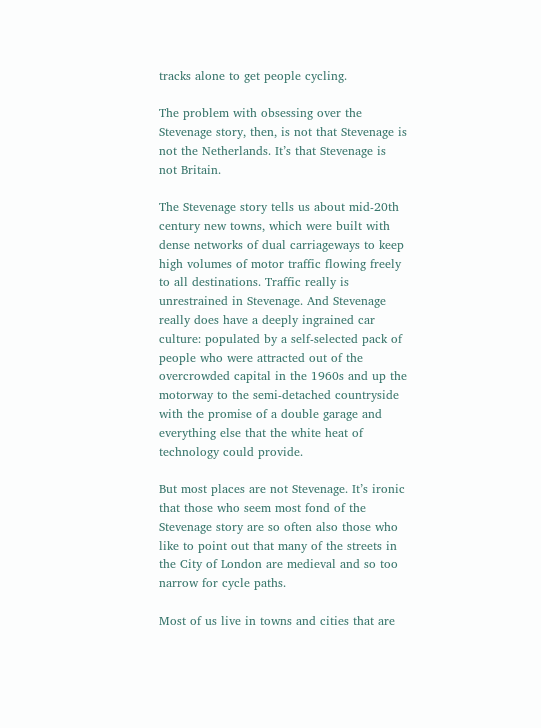tracks alone to get people cycling.

The problem with obsessing over the Stevenage story, then, is not that Stevenage is not the Netherlands. It’s that Stevenage is not Britain.

The Stevenage story tells us about mid-20th century new towns, which were built with dense networks of dual carriageways to keep high volumes of motor traffic flowing freely to all destinations. Traffic really is unrestrained in Stevenage. And Stevenage really does have a deeply ingrained car culture: populated by a self-selected pack of people who were attracted out of the overcrowded capital in the 1960s and up the motorway to the semi-detached countryside with the promise of a double garage and everything else that the white heat of technology could provide.

But most places are not Stevenage. It’s ironic that those who seem most fond of the Stevenage story are so often also those who like to point out that many of the streets in the City of London are medieval and so too narrow for cycle paths.

Most of us live in towns and cities that are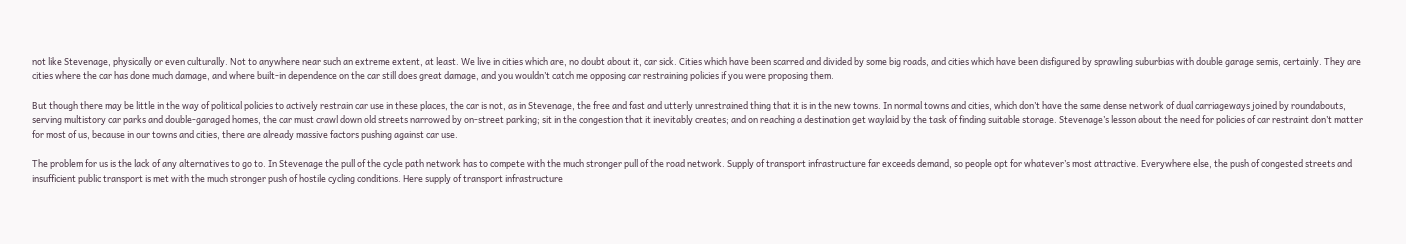not like Stevenage, physically or even culturally. Not to anywhere near such an extreme extent, at least. We live in cities which are, no doubt about it, car sick. Cities which have been scarred and divided by some big roads, and cities which have been disfigured by sprawling suburbias with double garage semis, certainly. They are cities where the car has done much damage, and where built-in dependence on the car still does great damage, and you wouldn’t catch me opposing car restraining policies if you were proposing them.

But though there may be little in the way of political policies to actively restrain car use in these places, the car is not, as in Stevenage, the free and fast and utterly unrestrained thing that it is in the new towns. In normal towns and cities, which don’t have the same dense network of dual carriageways joined by roundabouts, serving multistory car parks and double-garaged homes, the car must crawl down old streets narrowed by on-street parking; sit in the congestion that it inevitably creates; and on reaching a destination get waylaid by the task of finding suitable storage. Stevenage’s lesson about the need for policies of car restraint don’t matter for most of us, because in our towns and cities, there are already massive factors pushing against car use.

The problem for us is the lack of any alternatives to go to. In Stevenage the pull of the cycle path network has to compete with the much stronger pull of the road network. Supply of transport infrastructure far exceeds demand, so people opt for whatever’s most attractive. Everywhere else, the push of congested streets and insufficient public transport is met with the much stronger push of hostile cycling conditions. Here supply of transport infrastructure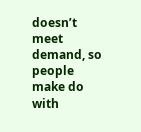doesn’t meet demand, so people make do with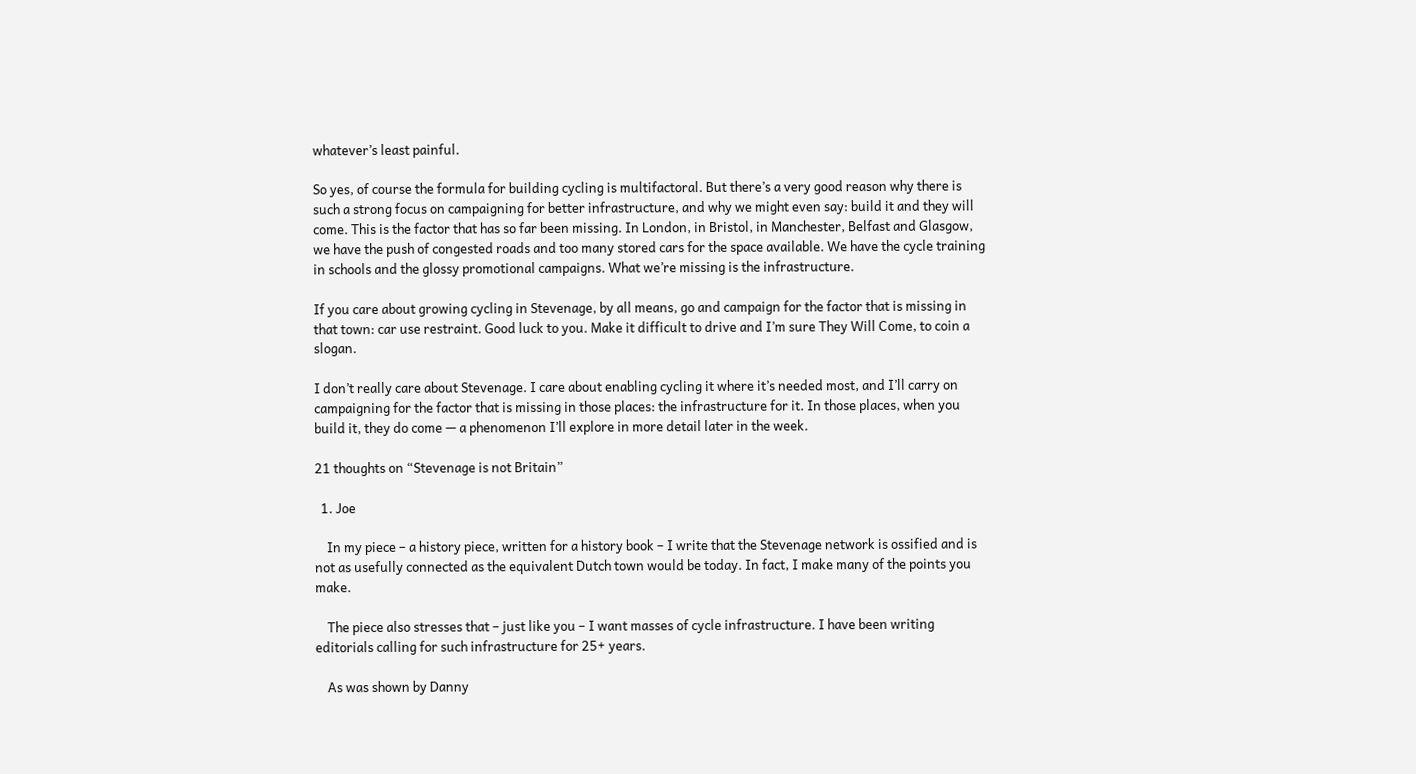whatever’s least painful.

So yes, of course the formula for building cycling is multifactoral. But there’s a very good reason why there is such a strong focus on campaigning for better infrastructure, and why we might even say: build it and they will come. This is the factor that has so far been missing. In London, in Bristol, in Manchester, Belfast and Glasgow, we have the push of congested roads and too many stored cars for the space available. We have the cycle training in schools and the glossy promotional campaigns. What we’re missing is the infrastructure.

If you care about growing cycling in Stevenage, by all means, go and campaign for the factor that is missing in that town: car use restraint. Good luck to you. Make it difficult to drive and I’m sure They Will Come, to coin a slogan.

I don’t really care about Stevenage. I care about enabling cycling it where it’s needed most, and I’ll carry on campaigning for the factor that is missing in those places: the infrastructure for it. In those places, when you build it, they do come — a phenomenon I’ll explore in more detail later in the week.

21 thoughts on “Stevenage is not Britain”

  1. Joe

    In my piece – a history piece, written for a history book – I write that the Stevenage network is ossified and is not as usefully connected as the equivalent Dutch town would be today. In fact, I make many of the points you make.

    The piece also stresses that – just like you – I want masses of cycle infrastructure. I have been writing editorials calling for such infrastructure for 25+ years.

    As was shown by Danny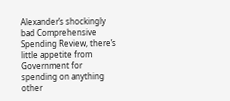Alexander’s shockingly bad Comprehensive Spending Review, there’s little appetite from Government for spending on anything other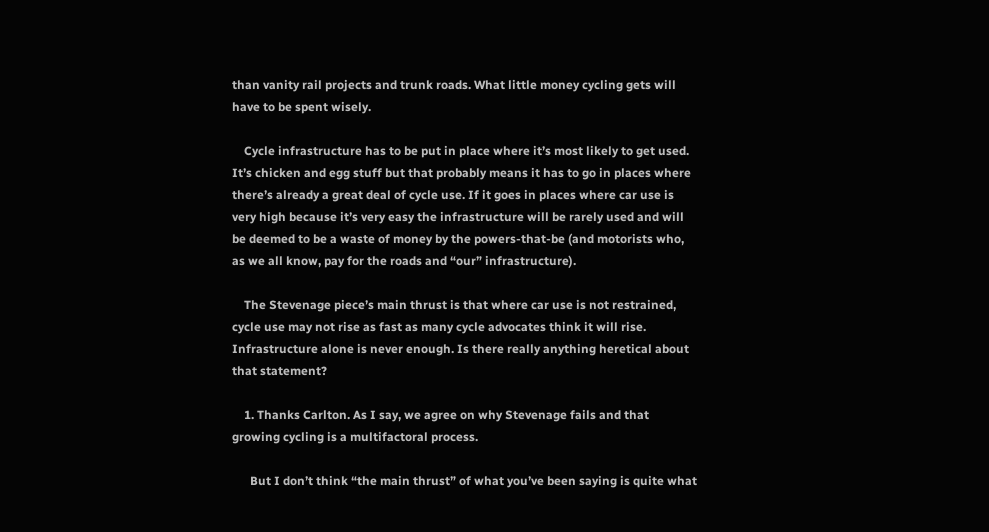than vanity rail projects and trunk roads. What little money cycling gets will have to be spent wisely.

    Cycle infrastructure has to be put in place where it’s most likely to get used. It’s chicken and egg stuff but that probably means it has to go in places where there’s already a great deal of cycle use. If it goes in places where car use is very high because it’s very easy the infrastructure will be rarely used and will be deemed to be a waste of money by the powers-that-be (and motorists who, as we all know, pay for the roads and “our” infrastructure).

    The Stevenage piece’s main thrust is that where car use is not restrained, cycle use may not rise as fast as many cycle advocates think it will rise. Infrastructure alone is never enough. Is there really anything heretical about that statement?

    1. Thanks Carlton. As I say, we agree on why Stevenage fails and that growing cycling is a multifactoral process.

      But I don’t think “the main thrust” of what you’ve been saying is quite what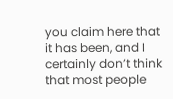you claim here that it has been, and I certainly don’t think that most people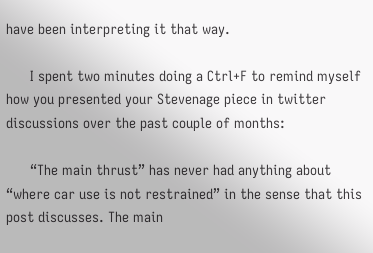have been interpreting it that way.

      I spent two minutes doing a Ctrl+F to remind myself how you presented your Stevenage piece in twitter discussions over the past couple of months:

      “The main thrust” has never had anything about “where car use is not restrained” in the sense that this post discusses. The main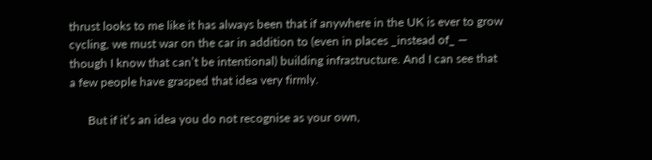thrust looks to me like it has always been that if anywhere in the UK is ever to grow cycling, we must war on the car in addition to (even in places _instead of_ — though I know that can’t be intentional) building infrastructure. And I can see that a few people have grasped that idea very firmly.

      But if it’s an idea you do not recognise as your own,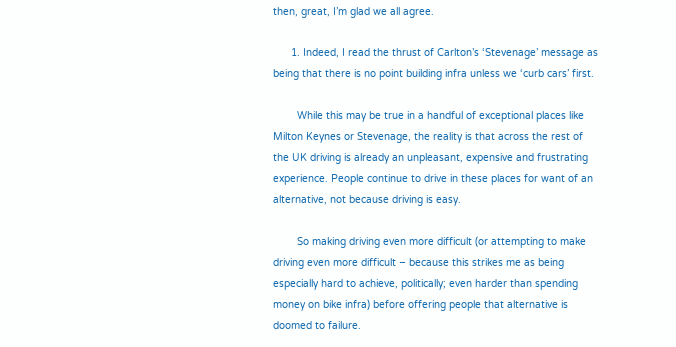then, great, I’m glad we all agree.

      1. Indeed, I read the thrust of Carlton’s ‘Stevenage’ message as being that there is no point building infra unless we ‘curb cars’ first.

        While this may be true in a handful of exceptional places like Milton Keynes or Stevenage, the reality is that across the rest of the UK driving is already an unpleasant, expensive and frustrating experience. People continue to drive in these places for want of an alternative, not because driving is easy.

        So making driving even more difficult (or attempting to make driving even more difficult – because this strikes me as being especially hard to achieve, politically; even harder than spending money on bike infra) before offering people that alternative is doomed to failure.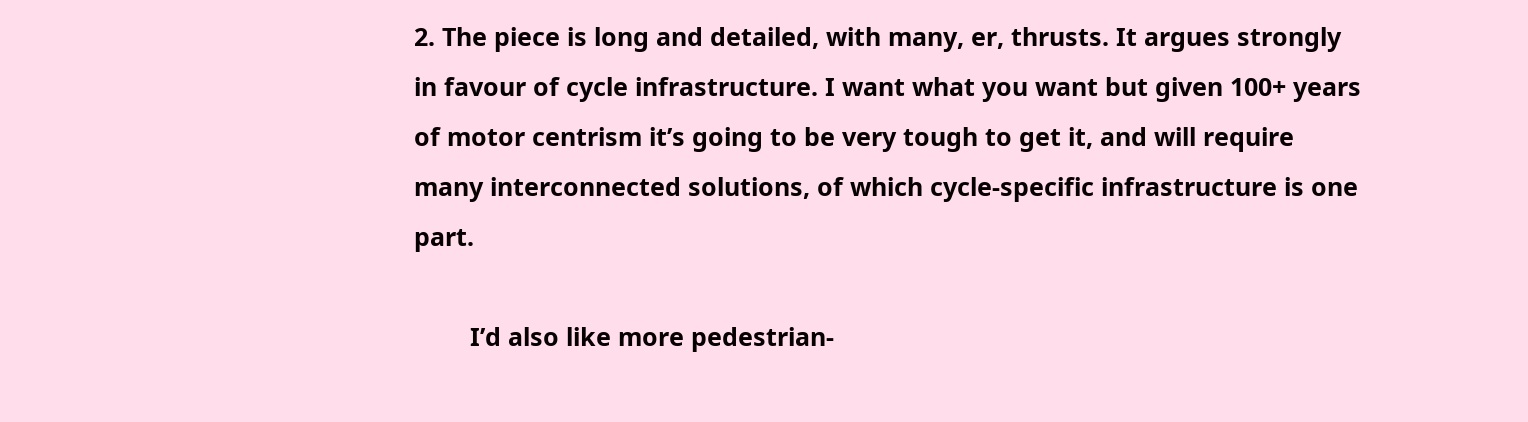2. The piece is long and detailed, with many, er, thrusts. It argues strongly in favour of cycle infrastructure. I want what you want but given 100+ years of motor centrism it’s going to be very tough to get it, and will require many interconnected solutions, of which cycle-specific infrastructure is one part.

        I’d also like more pedestrian-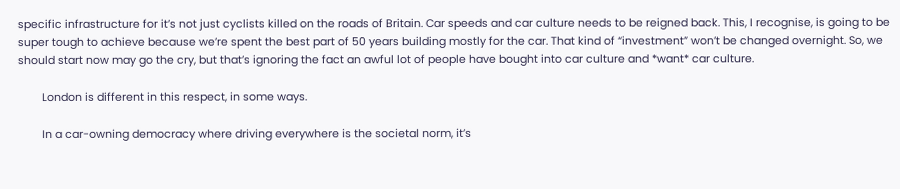specific infrastructure for it’s not just cyclists killed on the roads of Britain. Car speeds and car culture needs to be reigned back. This, I recognise, is going to be super tough to achieve because we’re spent the best part of 50 years building mostly for the car. That kind of “investment” won’t be changed overnight. So, we should start now may go the cry, but that’s ignoring the fact an awful lot of people have bought into car culture and *want* car culture.

        London is different in this respect, in some ways.

        In a car-owning democracy where driving everywhere is the societal norm, it’s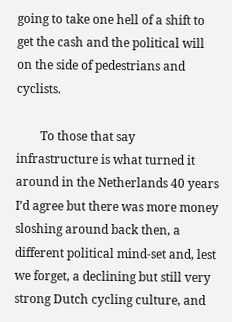going to take one hell of a shift to get the cash and the political will on the side of pedestrians and cyclists.

        To those that say infrastructure is what turned it around in the Netherlands 40 years I’d agree but there was more money sloshing around back then, a different political mind-set and, lest we forget, a declining but still very strong Dutch cycling culture, and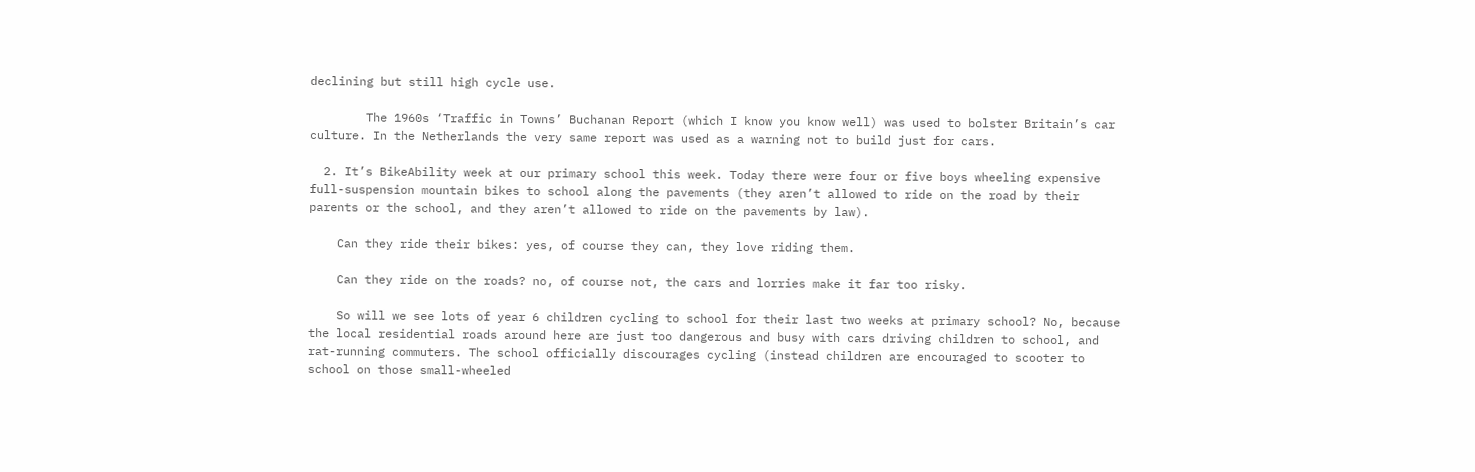declining but still high cycle use.

        The 1960s ‘Traffic in Towns’ Buchanan Report (which I know you know well) was used to bolster Britain’s car culture. In the Netherlands the very same report was used as a warning not to build just for cars.

  2. It’s BikeAbility week at our primary school this week. Today there were four or five boys wheeling expensive full-suspension mountain bikes to school along the pavements (they aren’t allowed to ride on the road by their parents or the school, and they aren’t allowed to ride on the pavements by law).

    Can they ride their bikes: yes, of course they can, they love riding them.

    Can they ride on the roads? no, of course not, the cars and lorries make it far too risky.

    So will we see lots of year 6 children cycling to school for their last two weeks at primary school? No, because the local residential roads around here are just too dangerous and busy with cars driving children to school, and rat-running commuters. The school officially discourages cycling (instead children are encouraged to scooter to school on those small-wheeled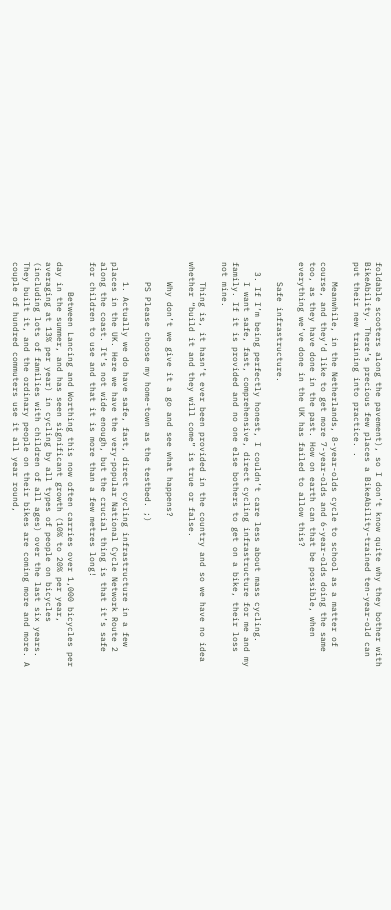foldable scooters along the pavement), so I don’t know quite why they bother with BikeAbility. There’s precious few places a BikeAbility-trained ten-year-old can put their new training into practice. .

    Meanwhile, in the Netherlands, 8-year-olds cycle to school as a matter of course, and they’d like to get more 7-year-olds and 6-year-olds doing the same too, as they have done in the past. How on earth can that be possible, when everything we’ve done in the UK has failed to allow this?

    Safe infrastructure.

  3. If I’m being perfectly honest, I couldn’t care less about mass cycling.
    I want safe, fast, comprehensive, direct cycling infrastructure for me and my family. If it is provided and no one else bothers to get on a bike, their loss not mine.

    Thing is, it hasn’t ever been provided in the country and so we have no idea whether “build it and they will come” is true or false.

    Why don’t we give it a go and see what happens?

    PS Please choose my home-town as the testbed. ;)

    1. Actually we do have safe, fast, direct cycling infrastructure in a few places in the UK. Here we have the very-popular National Cycle Network Route 2 along the coast. It’s not wide enough, but the crucial thing is that it’s safe for children to use and that it is more than a few metres long!

      Between Lancing and Worthing this now often carries over 1,000 bicycles per day in the summer, and has seen significant growth (10% to 20% per year, averaging at 13% per year) in cycling by all types of people on bicycles (including lots of families with children of all ages) over the last six years. They built it, and the ordinary people on their bikes are coming more and more. A couple of hundred commuters use it all year round,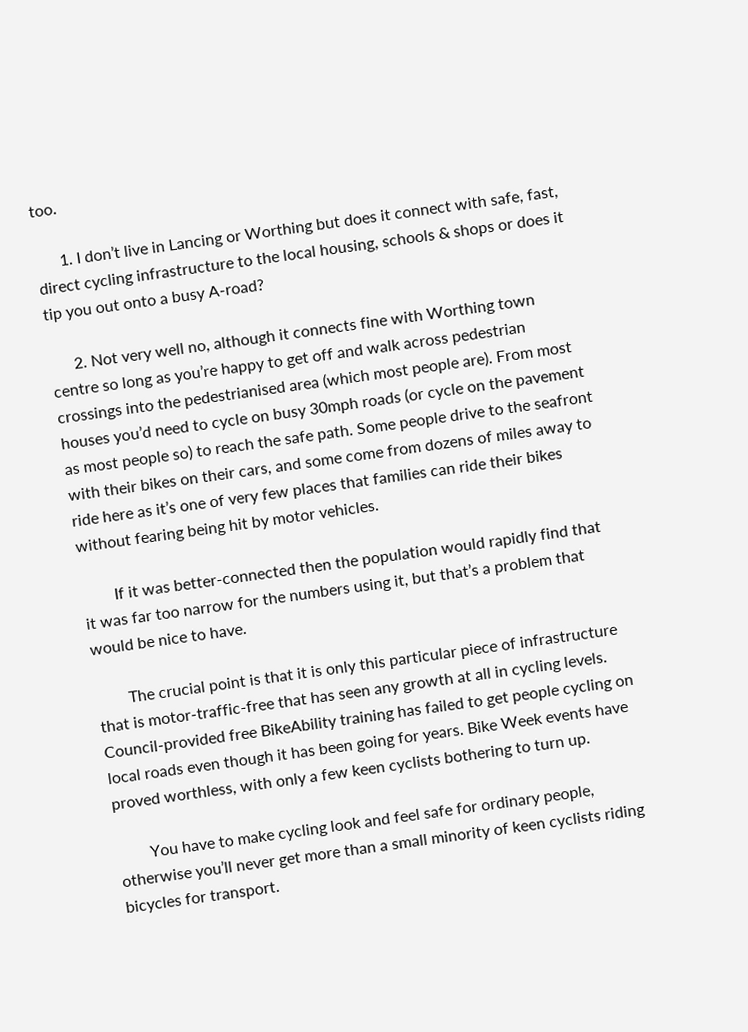too.

      1. I don’t live in Lancing or Worthing but does it connect with safe, fast, direct cycling infrastructure to the local housing, schools & shops or does it tip you out onto a busy A-road?

      2. Not very well no, although it connects fine with Worthing town centre so long as you’re happy to get off and walk across pedestrian crossings into the pedestrianised area (which most people are). From most houses you’d need to cycle on busy 30mph roads (or cycle on the pavement as most people so) to reach the safe path. Some people drive to the seafront with their bikes on their cars, and some come from dozens of miles away to ride here as it’s one of very few places that families can ride their bikes without fearing being hit by motor vehicles.

        If it was better-connected then the population would rapidly find that it was far too narrow for the numbers using it, but that’s a problem that would be nice to have.

        The crucial point is that it is only this particular piece of infrastructure that is motor-traffic-free that has seen any growth at all in cycling levels. Council-provided free BikeAbility training has failed to get people cycling on local roads even though it has been going for years. Bike Week events have proved worthless, with only a few keen cyclists bothering to turn up.

        You have to make cycling look and feel safe for ordinary people, otherwise you’ll never get more than a small minority of keen cyclists riding bicycles for transport.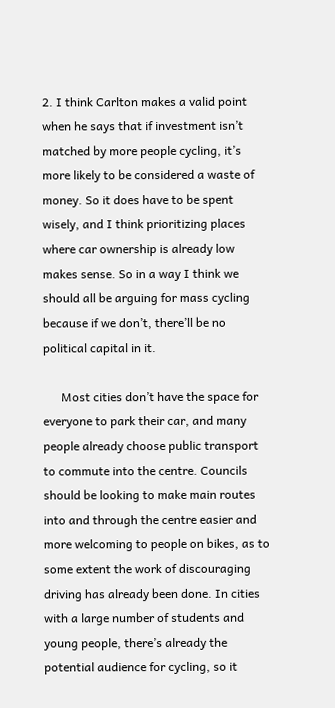2. I think Carlton makes a valid point when he says that if investment isn’t matched by more people cycling, it’s more likely to be considered a waste of money. So it does have to be spent wisely, and I think prioritizing places where car ownership is already low makes sense. So in a way I think we should all be arguing for mass cycling because if we don’t, there’ll be no political capital in it.

      Most cities don’t have the space for everyone to park their car, and many people already choose public transport to commute into the centre. Councils should be looking to make main routes into and through the centre easier and more welcoming to people on bikes, as to some extent the work of discouraging driving has already been done. In cities with a large number of students and young people, there’s already the potential audience for cycling, so it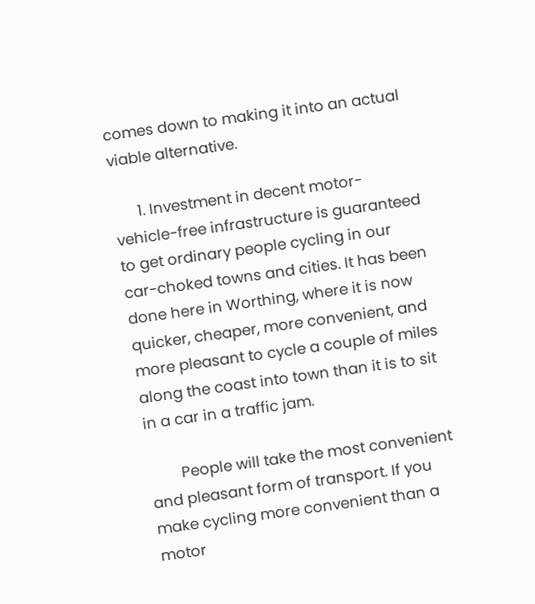comes down to making it into an actual viable alternative.

      1. Investment in decent motor-vehicle-free infrastructure is guaranteed to get ordinary people cycling in our car-choked towns and cities. It has been done here in Worthing, where it is now quicker, cheaper, more convenient, and more pleasant to cycle a couple of miles along the coast into town than it is to sit in a car in a traffic jam.

        People will take the most convenient and pleasant form of transport. If you make cycling more convenient than a motor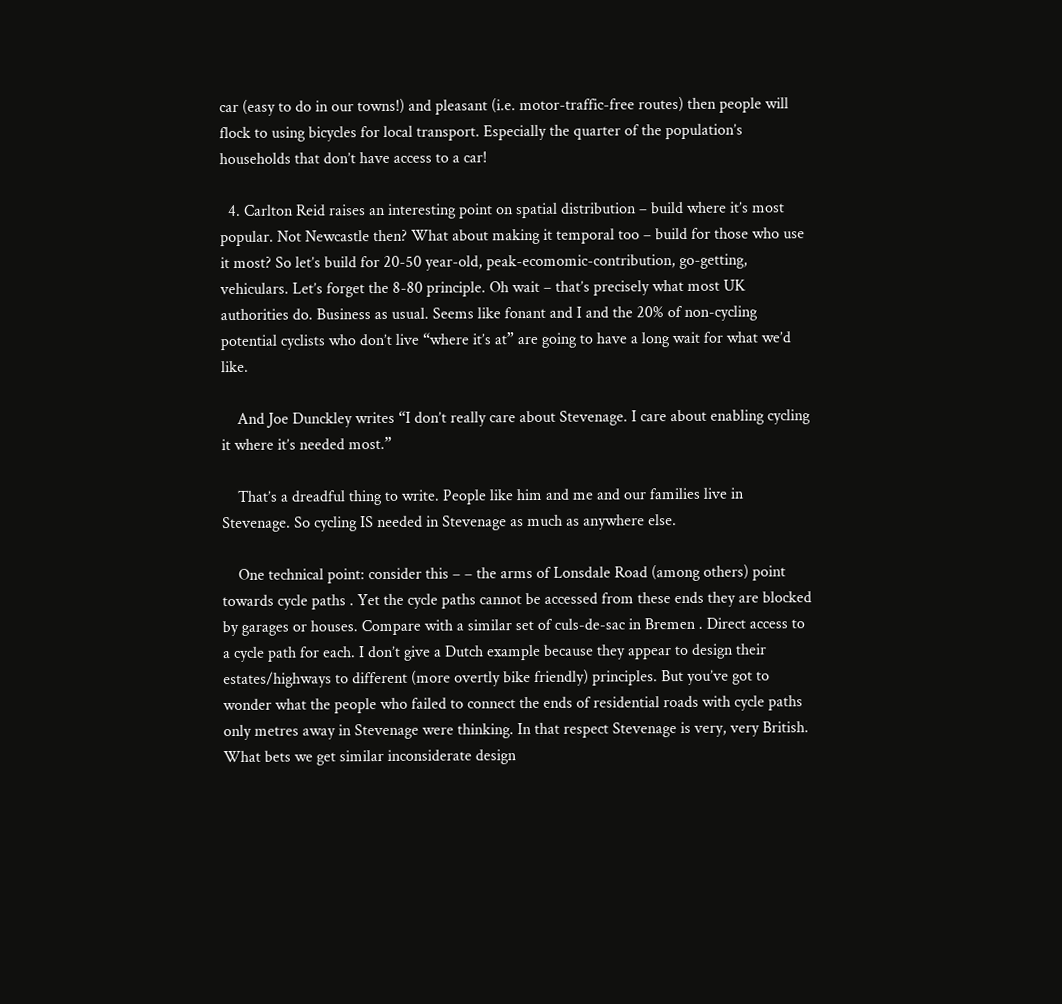car (easy to do in our towns!) and pleasant (i.e. motor-traffic-free routes) then people will flock to using bicycles for local transport. Especially the quarter of the population’s households that don’t have access to a car!

  4. Carlton Reid raises an interesting point on spatial distribution – build where it’s most popular. Not Newcastle then? What about making it temporal too – build for those who use it most? So let’s build for 20-50 year-old, peak-ecomomic-contribution, go-getting, vehiculars. Let’s forget the 8-80 principle. Oh wait – that’s precisely what most UK authorities do. Business as usual. Seems like fonant and I and the 20% of non-cycling potential cyclists who don’t live “where it’s at” are going to have a long wait for what we’d like.

    And Joe Dunckley writes “I don’t really care about Stevenage. I care about enabling cycling it where it’s needed most.”

    That’s a dreadful thing to write. People like him and me and our families live in Stevenage. So cycling IS needed in Stevenage as much as anywhere else.

    One technical point: consider this – – the arms of Lonsdale Road (among others) point towards cycle paths . Yet the cycle paths cannot be accessed from these ends they are blocked by garages or houses. Compare with a similar set of culs-de-sac in Bremen . Direct access to a cycle path for each. I don’t give a Dutch example because they appear to design their estates/highways to different (more overtly bike friendly) principles. But you’ve got to wonder what the people who failed to connect the ends of residential roads with cycle paths only metres away in Stevenage were thinking. In that respect Stevenage is very, very British. What bets we get similar inconsiderate design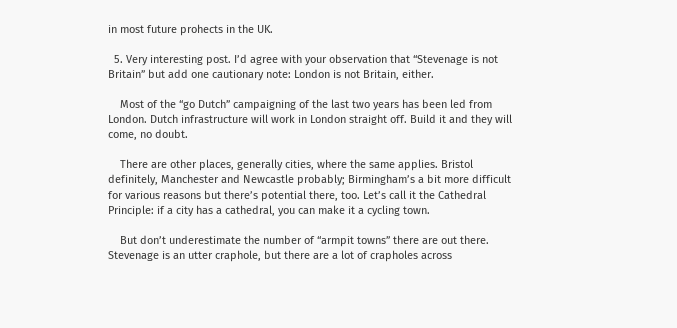in most future prohects in the UK.

  5. Very interesting post. I’d agree with your observation that “Stevenage is not Britain” but add one cautionary note: London is not Britain, either.

    Most of the “go Dutch” campaigning of the last two years has been led from London. Dutch infrastructure will work in London straight off. Build it and they will come, no doubt.

    There are other places, generally cities, where the same applies. Bristol definitely, Manchester and Newcastle probably; Birmingham’s a bit more difficult for various reasons but there’s potential there, too. Let’s call it the Cathedral Principle: if a city has a cathedral, you can make it a cycling town.

    But don’t underestimate the number of “armpit towns” there are out there. Stevenage is an utter craphole, but there are a lot of crapholes across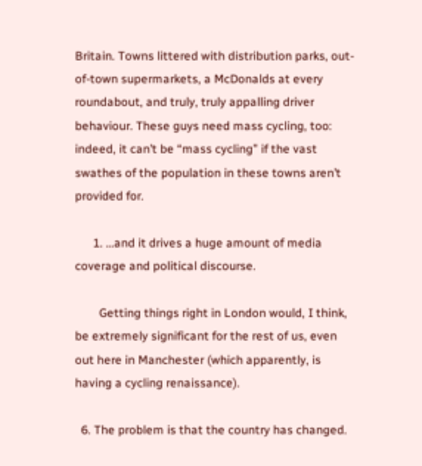Britain. Towns littered with distribution parks, out-of-town supermarkets, a McDonalds at every roundabout, and truly, truly appalling driver behaviour. These guys need mass cycling, too: indeed, it can’t be “mass cycling” if the vast swathes of the population in these towns aren’t provided for.

      1. …and it drives a huge amount of media coverage and political discourse.

        Getting things right in London would, I think, be extremely significant for the rest of us, even out here in Manchester (which apparently, is having a cycling renaissance).

  6. The problem is that the country has changed.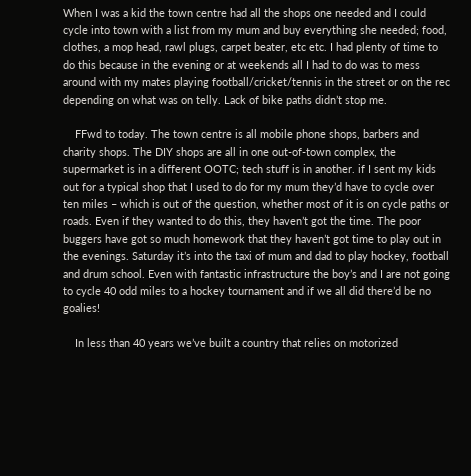When I was a kid the town centre had all the shops one needed and I could cycle into town with a list from my mum and buy everything she needed; food, clothes, a mop head, rawl plugs, carpet beater, etc etc. I had plenty of time to do this because in the evening or at weekends all I had to do was to mess around with my mates playing football/cricket/tennis in the street or on the rec depending on what was on telly. Lack of bike paths didn’t stop me.

    FFwd to today. The town centre is all mobile phone shops, barbers and charity shops. The DIY shops are all in one out-of-town complex, the supermarket is in a different OOTC; tech stuff is in another. if I sent my kids out for a typical shop that I used to do for my mum they’d have to cycle over ten miles – which is out of the question, whether most of it is on cycle paths or roads. Even if they wanted to do this, they haven’t got the time. The poor buggers have got so much homework that they haven’t got time to play out in the evenings. Saturday it’s into the taxi of mum and dad to play hockey, football and drum school. Even with fantastic infrastructure the boy’s and I are not going to cycle 40 odd miles to a hockey tournament and if we all did there’d be no goalies!

    In less than 40 years we’ve built a country that relies on motorized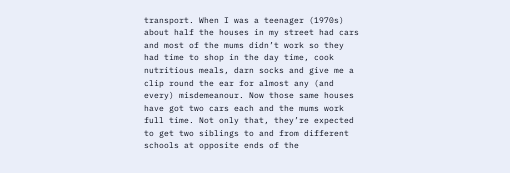transport. When I was a teenager (1970s) about half the houses in my street had cars and most of the mums didn’t work so they had time to shop in the day time, cook nutritious meals, darn socks and give me a clip round the ear for almost any (and every) misdemeanour. Now those same houses have got two cars each and the mums work full time. Not only that, they’re expected to get two siblings to and from different schools at opposite ends of the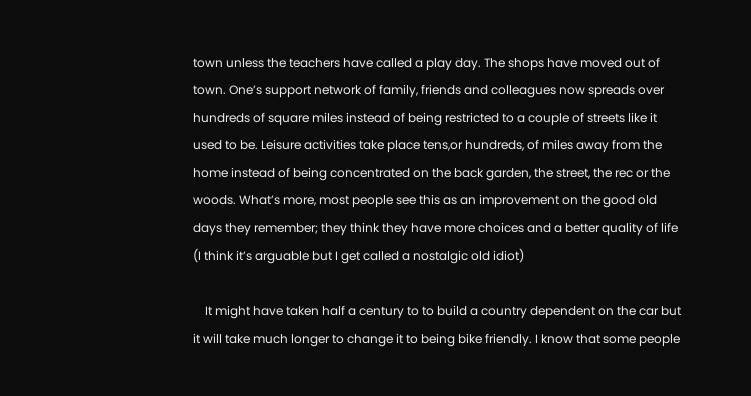town unless the teachers have called a play day. The shops have moved out of town. One’s support network of family, friends and colleagues now spreads over hundreds of square miles instead of being restricted to a couple of streets like it used to be. Leisure activities take place tens,or hundreds, of miles away from the home instead of being concentrated on the back garden, the street, the rec or the woods. What’s more, most people see this as an improvement on the good old days they remember; they think they have more choices and a better quality of life (I think it’s arguable but I get called a nostalgic old idiot)

    It might have taken half a century to to build a country dependent on the car but it will take much longer to change it to being bike friendly. I know that some people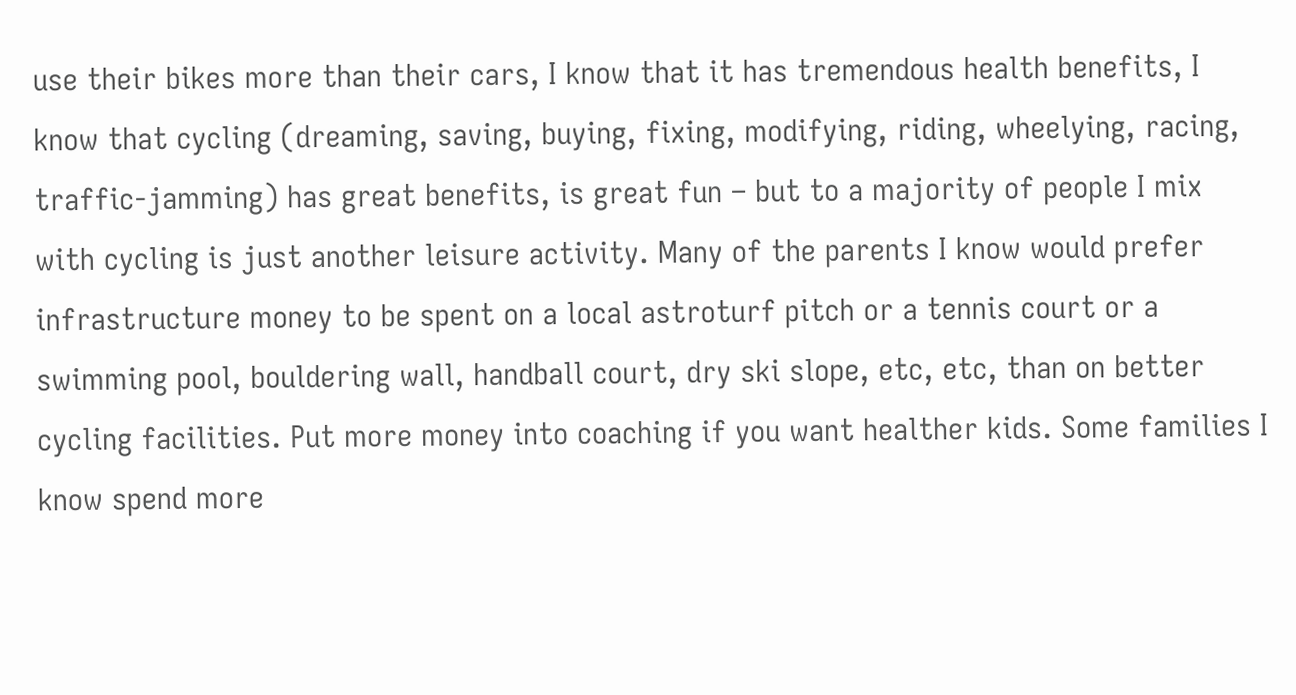use their bikes more than their cars, I know that it has tremendous health benefits, I know that cycling (dreaming, saving, buying, fixing, modifying, riding, wheelying, racing, traffic-jamming) has great benefits, is great fun – but to a majority of people I mix with cycling is just another leisure activity. Many of the parents I know would prefer infrastructure money to be spent on a local astroturf pitch or a tennis court or a swimming pool, bouldering wall, handball court, dry ski slope, etc, etc, than on better cycling facilities. Put more money into coaching if you want healther kids. Some families I know spend more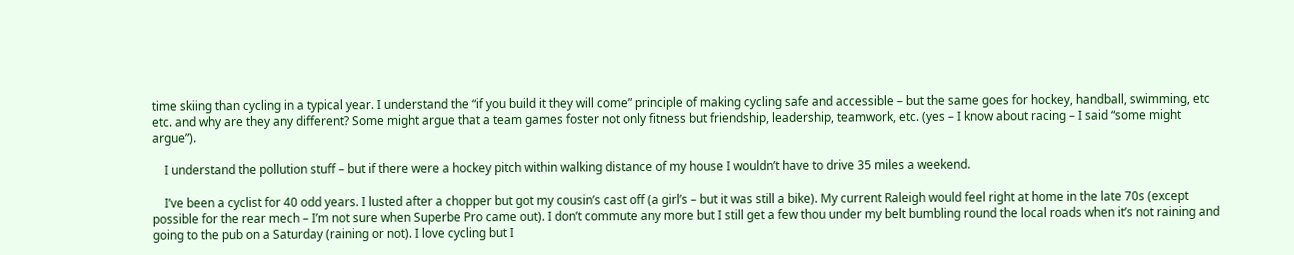time skiing than cycling in a typical year. I understand the “if you build it they will come” principle of making cycling safe and accessible – but the same goes for hockey, handball, swimming, etc etc. and why are they any different? Some might argue that a team games foster not only fitness but friendship, leadership, teamwork, etc. (yes – I know about racing – I said “some might argue”).

    I understand the pollution stuff – but if there were a hockey pitch within walking distance of my house I wouldn’t have to drive 35 miles a weekend.

    I’ve been a cyclist for 40 odd years. I lusted after a chopper but got my cousin’s cast off (a girl’s – but it was still a bike). My current Raleigh would feel right at home in the late 70s (except possible for the rear mech – I’m not sure when Superbe Pro came out). I don’t commute any more but I still get a few thou under my belt bumbling round the local roads when it’s not raining and going to the pub on a Saturday (raining or not). I love cycling but I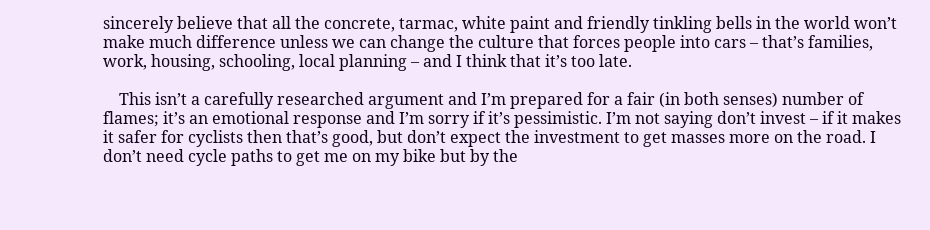sincerely believe that all the concrete, tarmac, white paint and friendly tinkling bells in the world won’t make much difference unless we can change the culture that forces people into cars – that’s families, work, housing, schooling, local planning – and I think that it’s too late.

    This isn’t a carefully researched argument and I’m prepared for a fair (in both senses) number of flames; it’s an emotional response and I’m sorry if it’s pessimistic. I’m not saying don’t invest – if it makes it safer for cyclists then that’s good, but don’t expect the investment to get masses more on the road. I don’t need cycle paths to get me on my bike but by the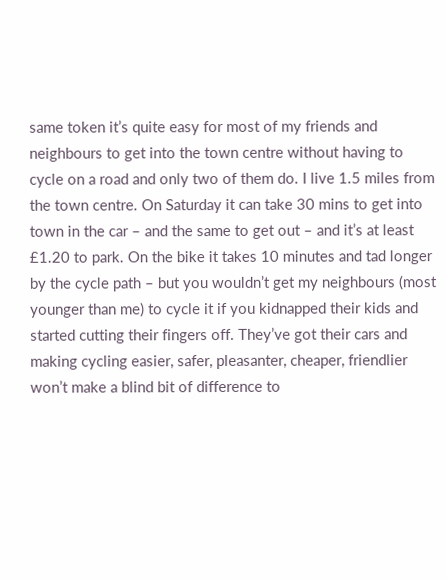same token it’s quite easy for most of my friends and neighbours to get into the town centre without having to cycle on a road and only two of them do. I live 1.5 miles from the town centre. On Saturday it can take 30 mins to get into town in the car – and the same to get out – and it’s at least £1.20 to park. On the bike it takes 10 minutes and tad longer by the cycle path – but you wouldn’t get my neighbours (most younger than me) to cycle it if you kidnapped their kids and started cutting their fingers off. They’ve got their cars and making cycling easier, safer, pleasanter, cheaper, friendlier won’t make a blind bit of difference to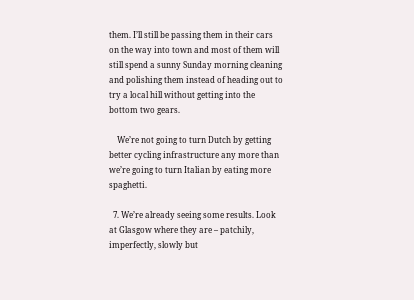them. I’ll still be passing them in their cars on the way into town and most of them will still spend a sunny Sunday morning cleaning and polishing them instead of heading out to try a local hill without getting into the bottom two gears.

    We’re not going to turn Dutch by getting better cycling infrastructure any more than we’re going to turn Italian by eating more spaghetti.

  7. We’re already seeing some results. Look at Glasgow where they are – patchily, imperfectly, slowly but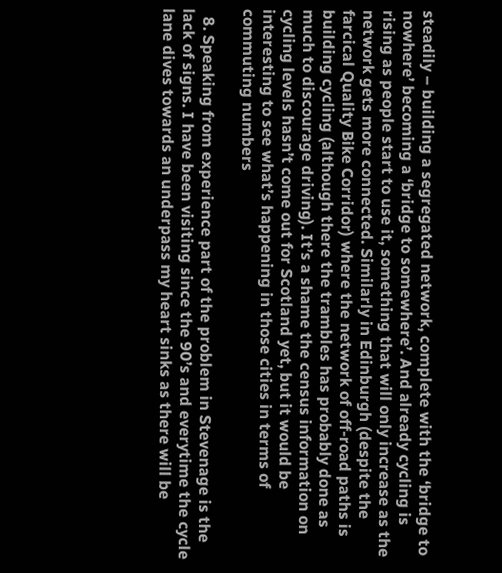steadily – building a segregated network, complete with the ‘bridge to nowhere’ becoming a ‘bridge to somewhere’. And already cycling is rising as people start to use it, something that will only increase as the network gets more connected. Similarly in Edinburgh (despite the farcical Quality Bike Corridor) where the network of off-road paths is building cycling (although there the trambles has probably done as much to discourage driving). It’s a shame the census information on cycling levels hasn’t come out for Scotland yet, but it would be interesting to see what’s happening in those cities in terms of commuting numbers

  8. Speaking from experience part of the problem in Stevenage is the lack of signs. I have been visiting since the 90’s and everytime the cycle lane dives towards an underpass my heart sinks as there will be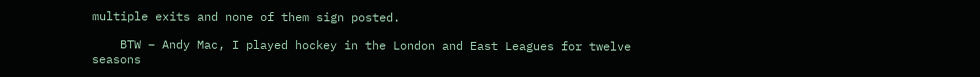multiple exits and none of them sign posted.

    BTW – Andy Mac, I played hockey in the London and East Leagues for twelve seasons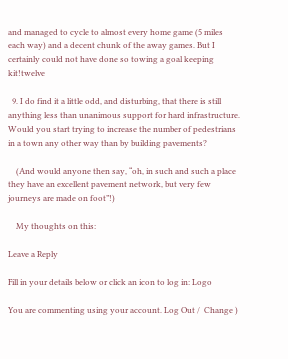and managed to cycle to almost every home game (5 miles each way) and a decent chunk of the away games. But I certainly could not have done so towing a goal keeping kit!twelve

  9. I do find it a little odd, and disturbing, that there is still anything less than unanimous support for hard infrastructure. Would you start trying to increase the number of pedestrians in a town any other way than by building pavements?

    (And would anyone then say, “oh, in such and such a place they have an excellent pavement network, but very few journeys are made on foot”!)

    My thoughts on this:

Leave a Reply

Fill in your details below or click an icon to log in: Logo

You are commenting using your account. Log Out /  Change )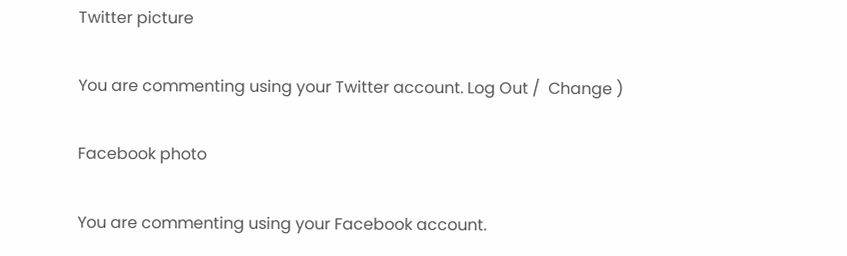Twitter picture

You are commenting using your Twitter account. Log Out /  Change )

Facebook photo

You are commenting using your Facebook account.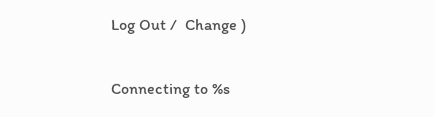Log Out /  Change )

Connecting to %s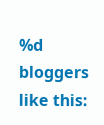%d bloggers like this: